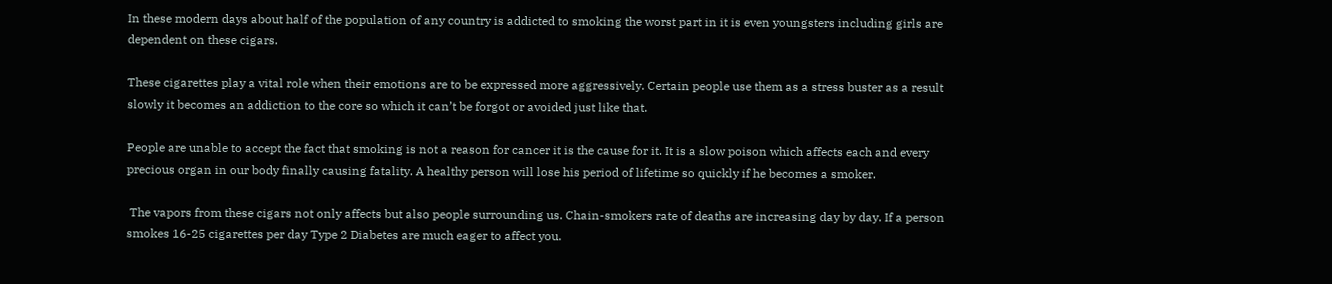In these modern days about half of the population of any country is addicted to smoking the worst part in it is even youngsters including girls are dependent on these cigars.

These cigarettes play a vital role when their emotions are to be expressed more aggressively. Certain people use them as a stress buster as a result slowly it becomes an addiction to the core so which it can’t be forgot or avoided just like that.

People are unable to accept the fact that smoking is not a reason for cancer it is the cause for it. It is a slow poison which affects each and every precious organ in our body finally causing fatality. A healthy person will lose his period of lifetime so quickly if he becomes a smoker.

 The vapors from these cigars not only affects but also people surrounding us. Chain-smokers rate of deaths are increasing day by day. If a person smokes 16-25 cigarettes per day Type 2 Diabetes are much eager to affect you.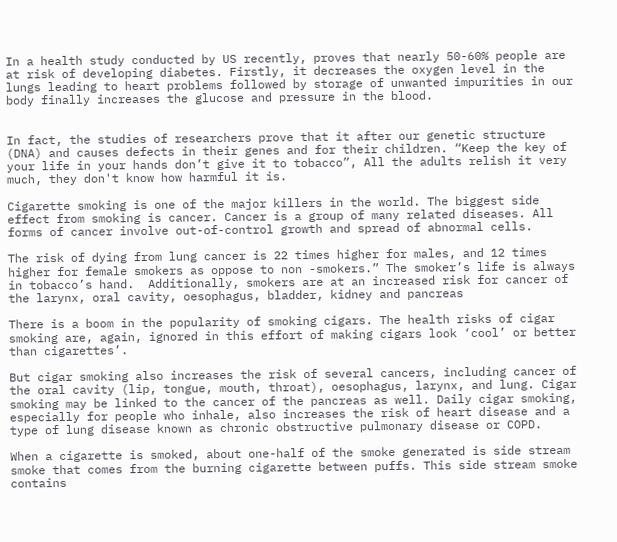In a health study conducted by US recently, proves that nearly 50-60% people are at risk of developing diabetes. Firstly, it decreases the oxygen level in the lungs leading to heart problems followed by storage of unwanted impurities in our body finally increases the glucose and pressure in the blood.


In fact, the studies of researchers prove that it after our genetic structure (DNA) and causes defects in their genes and for their children. “Keep the key of your life in your hands don’t give it to tobacco”, All the adults relish it very much, they don't know how harmful it is.

Cigarette smoking is one of the major killers in the world. The biggest side effect from smoking is cancer. Cancer is a group of many related diseases. All forms of cancer involve out-of-control growth and spread of abnormal cells.

The risk of dying from lung cancer is 22 times higher for males, and 12 times higher for female smokers as oppose to non -smokers.” The smoker’s life is always in tobacco’s hand.  Additionally, smokers are at an increased risk for cancer of the larynx, oral cavity, oesophagus, bladder, kidney and pancreas

There is a boom in the popularity of smoking cigars. The health risks of cigar smoking are, again, ignored in this effort of making cigars look ‘cool’ or better than cigarettes’.

But cigar smoking also increases the risk of several cancers, including cancer of the oral cavity (lip, tongue, mouth, throat), oesophagus, larynx, and lung. Cigar smoking may be linked to the cancer of the pancreas as well. Daily cigar smoking, especially for people who inhale, also increases the risk of heart disease and a type of lung disease known as chronic obstructive pulmonary disease or COPD.

When a cigarette is smoked, about one-half of the smoke generated is side stream smoke that comes from the burning cigarette between puffs. This side stream smoke contains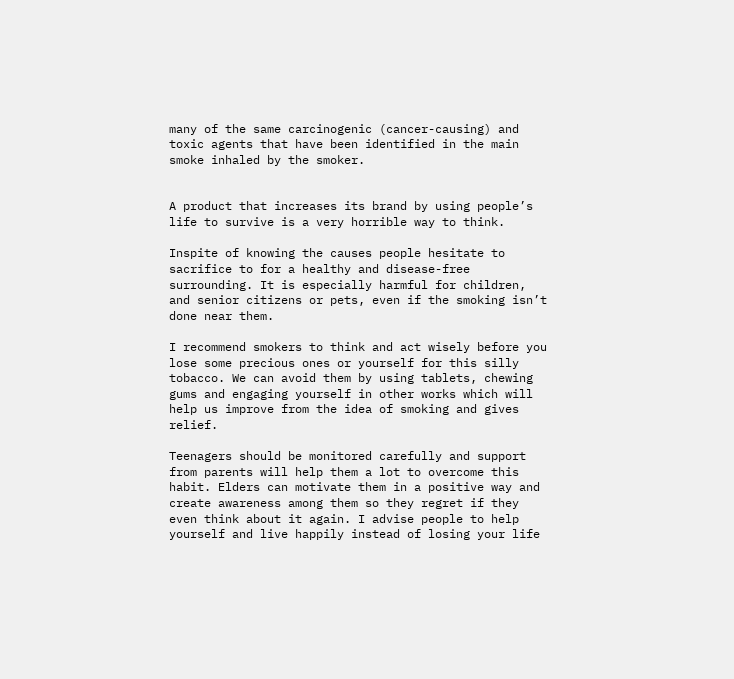many of the same carcinogenic (cancer-causing) and toxic agents that have been identified in the main smoke inhaled by the smoker.


A product that increases its brand by using people’s life to survive is a very horrible way to think.

Inspite of knowing the causes people hesitate to sacrifice to for a healthy and disease-free surrounding. It is especially harmful for children, and senior citizens or pets, even if the smoking isn’t done near them.

I recommend smokers to think and act wisely before you lose some precious ones or yourself for this silly tobacco. We can avoid them by using tablets, chewing gums and engaging yourself in other works which will help us improve from the idea of smoking and gives relief.

Teenagers should be monitored carefully and support from parents will help them a lot to overcome this habit. Elders can motivate them in a positive way and create awareness among them so they regret if they even think about it again. I advise people to help yourself and live happily instead of losing your life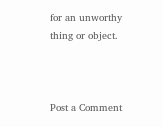for an unworthy thing or object.



Post a Comment